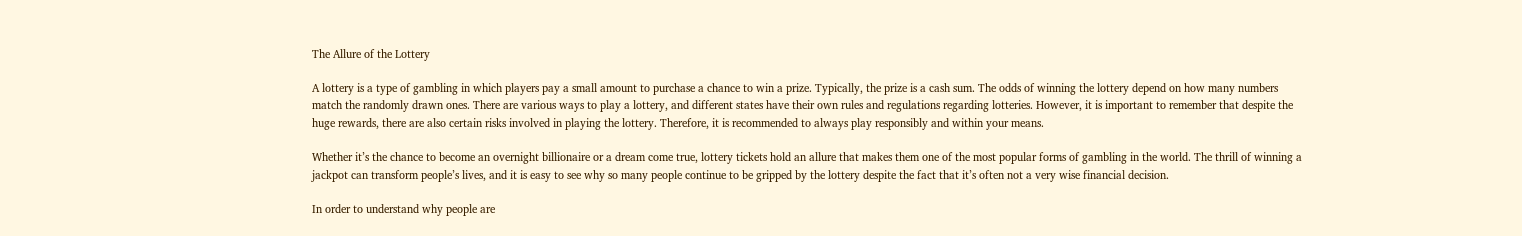The Allure of the Lottery

A lottery is a type of gambling in which players pay a small amount to purchase a chance to win a prize. Typically, the prize is a cash sum. The odds of winning the lottery depend on how many numbers match the randomly drawn ones. There are various ways to play a lottery, and different states have their own rules and regulations regarding lotteries. However, it is important to remember that despite the huge rewards, there are also certain risks involved in playing the lottery. Therefore, it is recommended to always play responsibly and within your means.

Whether it’s the chance to become an overnight billionaire or a dream come true, lottery tickets hold an allure that makes them one of the most popular forms of gambling in the world. The thrill of winning a jackpot can transform people’s lives, and it is easy to see why so many people continue to be gripped by the lottery despite the fact that it’s often not a very wise financial decision.

In order to understand why people are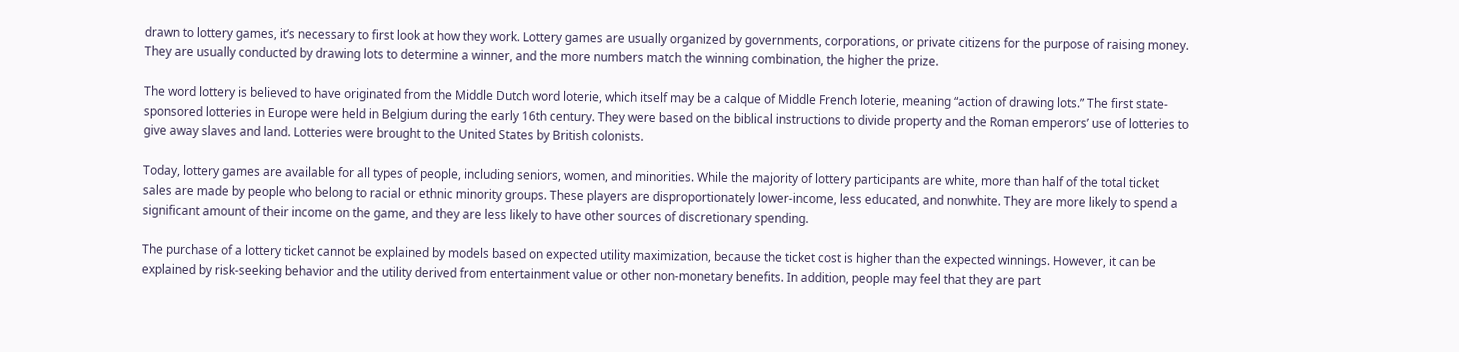drawn to lottery games, it’s necessary to first look at how they work. Lottery games are usually organized by governments, corporations, or private citizens for the purpose of raising money. They are usually conducted by drawing lots to determine a winner, and the more numbers match the winning combination, the higher the prize.

The word lottery is believed to have originated from the Middle Dutch word loterie, which itself may be a calque of Middle French loterie, meaning “action of drawing lots.” The first state-sponsored lotteries in Europe were held in Belgium during the early 16th century. They were based on the biblical instructions to divide property and the Roman emperors’ use of lotteries to give away slaves and land. Lotteries were brought to the United States by British colonists.

Today, lottery games are available for all types of people, including seniors, women, and minorities. While the majority of lottery participants are white, more than half of the total ticket sales are made by people who belong to racial or ethnic minority groups. These players are disproportionately lower-income, less educated, and nonwhite. They are more likely to spend a significant amount of their income on the game, and they are less likely to have other sources of discretionary spending.

The purchase of a lottery ticket cannot be explained by models based on expected utility maximization, because the ticket cost is higher than the expected winnings. However, it can be explained by risk-seeking behavior and the utility derived from entertainment value or other non-monetary benefits. In addition, people may feel that they are part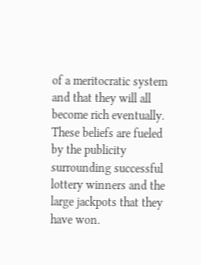of a meritocratic system and that they will all become rich eventually. These beliefs are fueled by the publicity surrounding successful lottery winners and the large jackpots that they have won.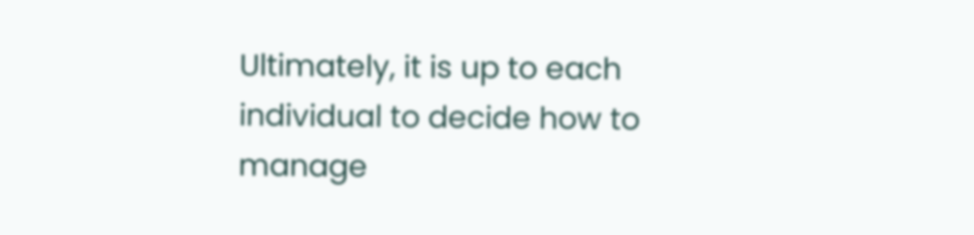Ultimately, it is up to each individual to decide how to manage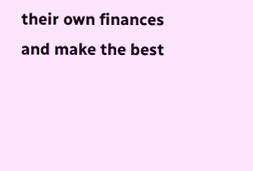their own finances and make the best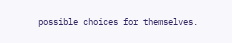possible choices for themselves.